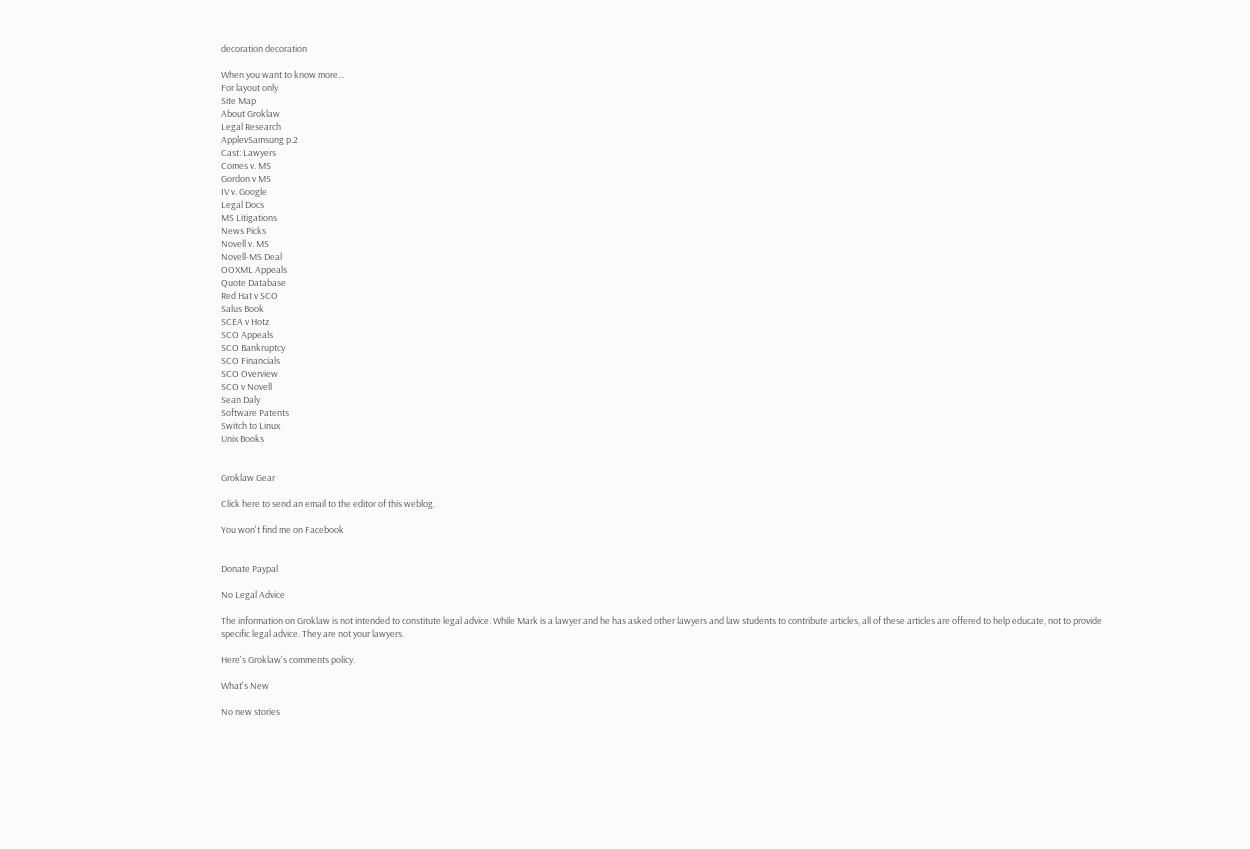decoration decoration

When you want to know more...
For layout only
Site Map
About Groklaw
Legal Research
ApplevSamsung p.2
Cast: Lawyers
Comes v. MS
Gordon v MS
IV v. Google
Legal Docs
MS Litigations
News Picks
Novell v. MS
Novell-MS Deal
OOXML Appeals
Quote Database
Red Hat v SCO
Salus Book
SCEA v Hotz
SCO Appeals
SCO Bankruptcy
SCO Financials
SCO Overview
SCO v Novell
Sean Daly
Software Patents
Switch to Linux
Unix Books


Groklaw Gear

Click here to send an email to the editor of this weblog.

You won't find me on Facebook


Donate Paypal

No Legal Advice

The information on Groklaw is not intended to constitute legal advice. While Mark is a lawyer and he has asked other lawyers and law students to contribute articles, all of these articles are offered to help educate, not to provide specific legal advice. They are not your lawyers.

Here's Groklaw's comments policy.

What's New

No new stories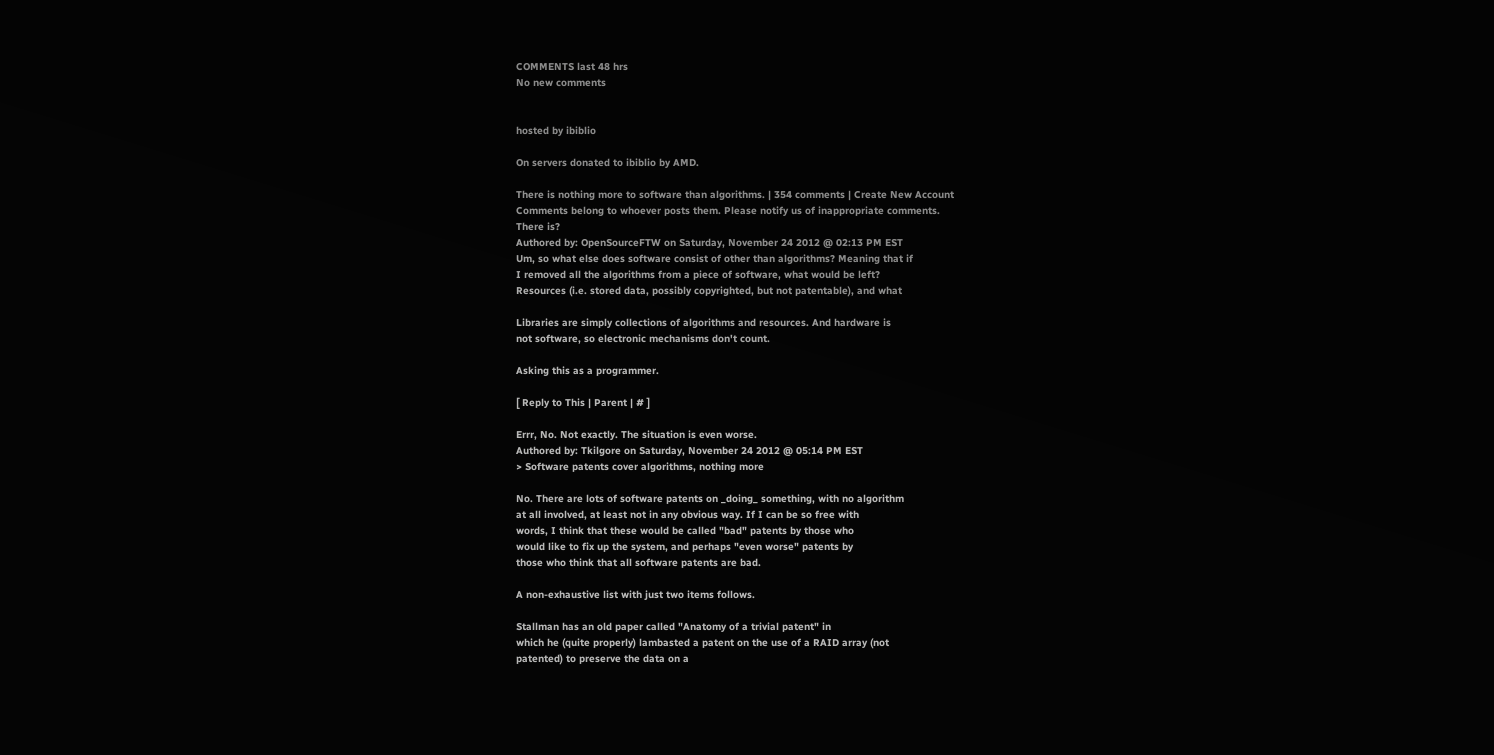COMMENTS last 48 hrs
No new comments


hosted by ibiblio

On servers donated to ibiblio by AMD.

There is nothing more to software than algorithms. | 354 comments | Create New Account
Comments belong to whoever posts them. Please notify us of inappropriate comments.
There is?
Authored by: OpenSourceFTW on Saturday, November 24 2012 @ 02:13 PM EST
Um, so what else does software consist of other than algorithms? Meaning that if
I removed all the algorithms from a piece of software, what would be left?
Resources (i.e. stored data, possibly copyrighted, but not patentable), and what

Libraries are simply collections of algorithms and resources. And hardware is
not software, so electronic mechanisms don't count.

Asking this as a programmer.

[ Reply to This | Parent | # ]

Errr, No. Not exactly. The situation is even worse.
Authored by: Tkilgore on Saturday, November 24 2012 @ 05:14 PM EST
> Software patents cover algorithms, nothing more

No. There are lots of software patents on _doing_ something, with no algorithm
at all involved, at least not in any obvious way. If I can be so free with
words, I think that these would be called "bad" patents by those who
would like to fix up the system, and perhaps "even worse" patents by
those who think that all software patents are bad.

A non-exhaustive list with just two items follows.

Stallman has an old paper called "Anatomy of a trivial patent" in
which he (quite properly) lambasted a patent on the use of a RAID array (not
patented) to preserve the data on a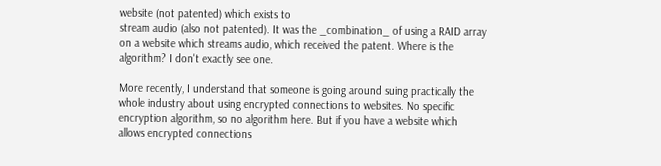website (not patented) which exists to
stream audio (also not patented). It was the _combination_ of using a RAID array
on a website which streams audio, which received the patent. Where is the
algorithm? I don't exactly see one.

More recently, I understand that someone is going around suing practically the
whole industry about using encrypted connections to websites. No specific
encryption algorithm, so no algorithm here. But if you have a website which
allows encrypted connections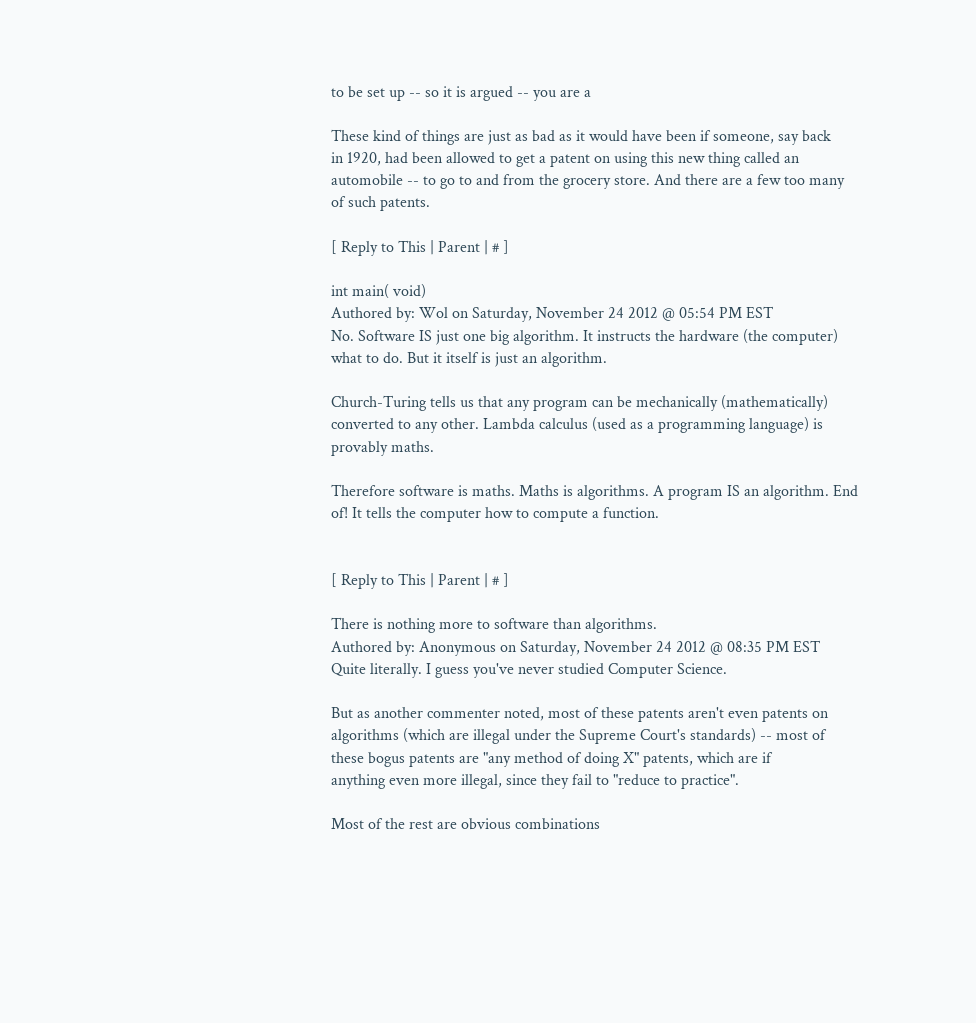to be set up -- so it is argued -- you are a

These kind of things are just as bad as it would have been if someone, say back
in 1920, had been allowed to get a patent on using this new thing called an
automobile -- to go to and from the grocery store. And there are a few too many
of such patents.

[ Reply to This | Parent | # ]

int main( void)
Authored by: Wol on Saturday, November 24 2012 @ 05:54 PM EST
No. Software IS just one big algorithm. It instructs the hardware (the computer)
what to do. But it itself is just an algorithm.

Church-Turing tells us that any program can be mechanically (mathematically)
converted to any other. Lambda calculus (used as a programming language) is
provably maths.

Therefore software is maths. Maths is algorithms. A program IS an algorithm. End
of! It tells the computer how to compute a function.


[ Reply to This | Parent | # ]

There is nothing more to software than algorithms.
Authored by: Anonymous on Saturday, November 24 2012 @ 08:35 PM EST
Quite literally. I guess you've never studied Computer Science.

But as another commenter noted, most of these patents aren't even patents on
algorithms (which are illegal under the Supreme Court's standards) -- most of
these bogus patents are "any method of doing X" patents, which are if
anything even more illegal, since they fail to "reduce to practice".

Most of the rest are obvious combinations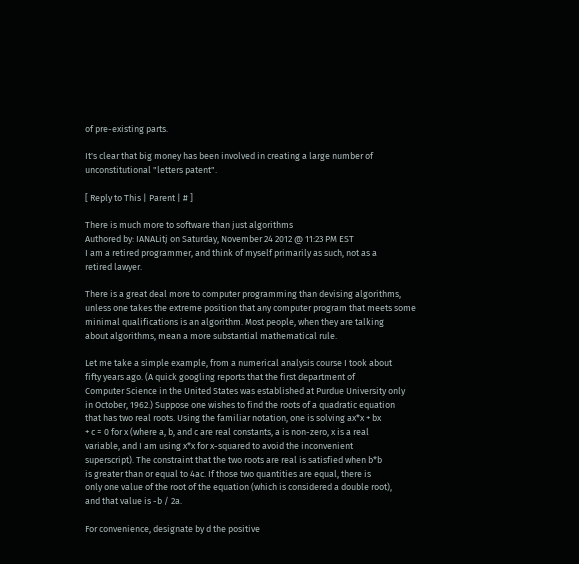of pre-existing parts.

It's clear that big money has been involved in creating a large number of
unconstitutional "letters patent".

[ Reply to This | Parent | # ]

There is much more to software than just algorithms
Authored by: IANALitj on Saturday, November 24 2012 @ 11:23 PM EST
I am a retired programmer, and think of myself primarily as such, not as a
retired lawyer.

There is a great deal more to computer programming than devising algorithms,
unless one takes the extreme position that any computer program that meets some
minimal qualifications is an algorithm. Most people, when they are talking
about algorithms, mean a more substantial mathematical rule.

Let me take a simple example, from a numerical analysis course I took about
fifty years ago. (A quick googling reports that the first department of
Computer Science in the United States was established at Purdue University only
in October, 1962.) Suppose one wishes to find the roots of a quadratic equation
that has two real roots. Using the familiar notation, one is solving ax*x + bx
+ c = 0 for x (where a, b, and c are real constants, a is non-zero, x is a real
variable, and I am using x*x for x-squared to avoid the inconvenient
superscript). The constraint that the two roots are real is satisfied when b*b
is greater than or equal to 4ac. If those two quantities are equal, there is
only one value of the root of the equation (which is considered a double root),
and that value is -b / 2a.

For convenience, designate by d the positive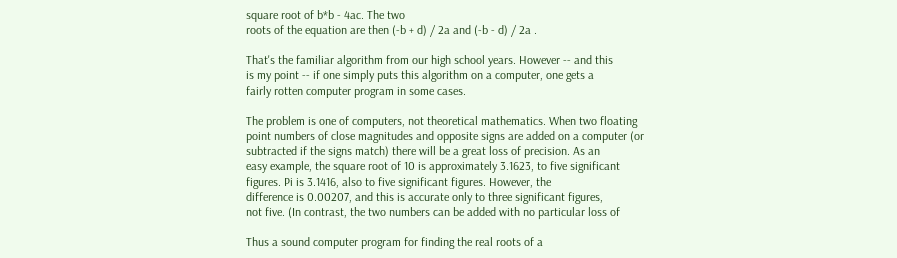square root of b*b - 4ac. The two
roots of the equation are then (-b + d) / 2a and (-b - d) / 2a .

That's the familiar algorithm from our high school years. However -- and this
is my point -- if one simply puts this algorithm on a computer, one gets a
fairly rotten computer program in some cases.

The problem is one of computers, not theoretical mathematics. When two floating
point numbers of close magnitudes and opposite signs are added on a computer (or
subtracted if the signs match) there will be a great loss of precision. As an
easy example, the square root of 10 is approximately 3.1623, to five significant
figures. Pi is 3.1416, also to five significant figures. However, the
difference is 0.00207, and this is accurate only to three significant figures,
not five. (In contrast, the two numbers can be added with no particular loss of

Thus a sound computer program for finding the real roots of a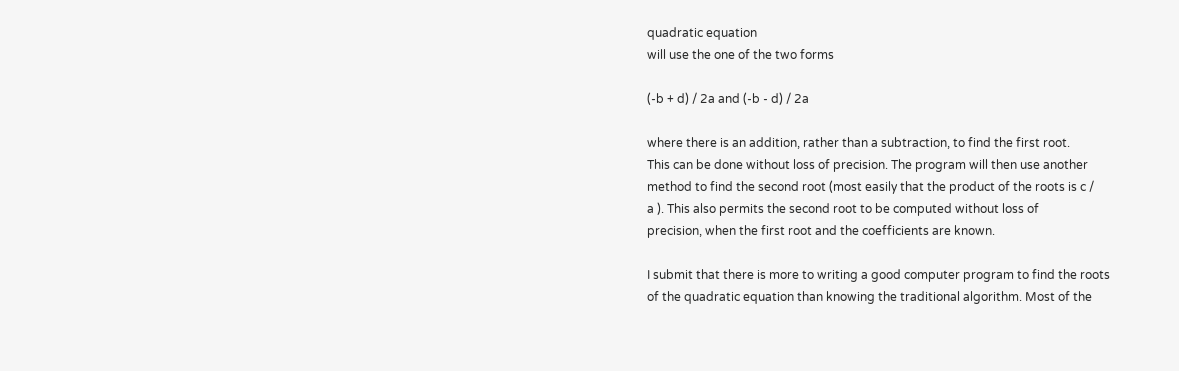quadratic equation
will use the one of the two forms

(-b + d) / 2a and (-b - d) / 2a

where there is an addition, rather than a subtraction, to find the first root.
This can be done without loss of precision. The program will then use another
method to find the second root (most easily that the product of the roots is c /
a ). This also permits the second root to be computed without loss of
precision, when the first root and the coefficients are known.

I submit that there is more to writing a good computer program to find the roots
of the quadratic equation than knowing the traditional algorithm. Most of the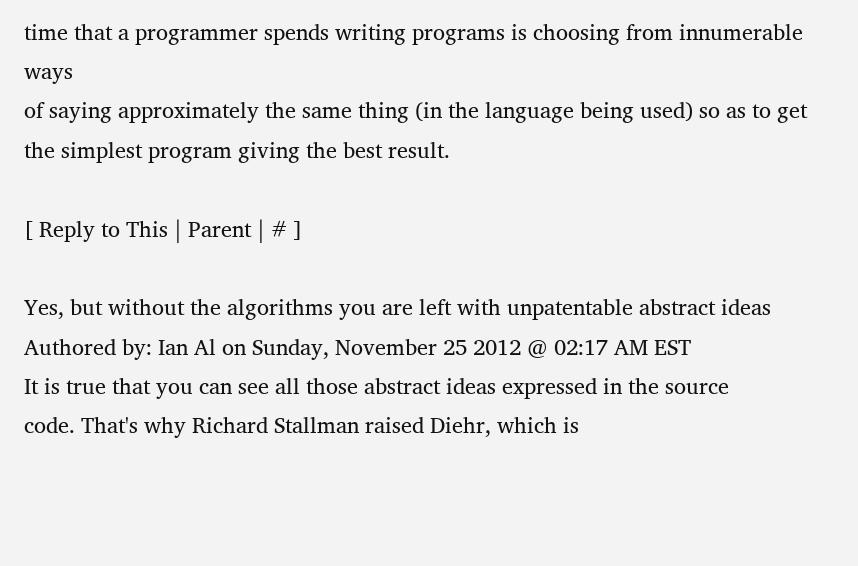time that a programmer spends writing programs is choosing from innumerable ways
of saying approximately the same thing (in the language being used) so as to get
the simplest program giving the best result.

[ Reply to This | Parent | # ]

Yes, but without the algorithms you are left with unpatentable abstract ideas
Authored by: Ian Al on Sunday, November 25 2012 @ 02:17 AM EST
It is true that you can see all those abstract ideas expressed in the source
code. That's why Richard Stallman raised Diehr, which is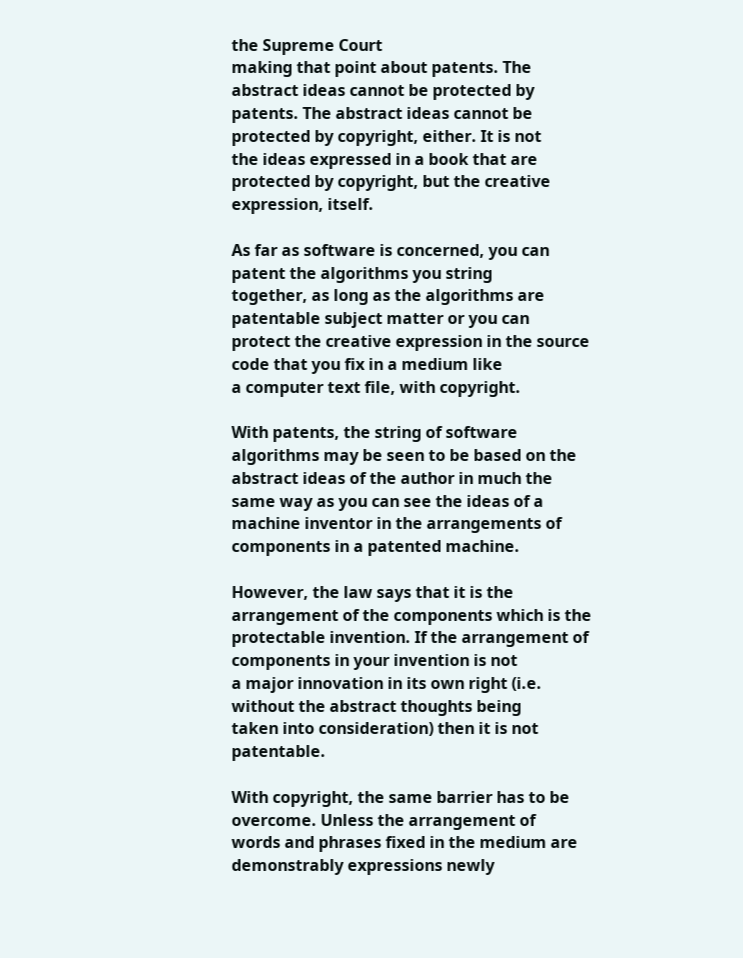the Supreme Court
making that point about patents. The abstract ideas cannot be protected by
patents. The abstract ideas cannot be protected by copyright, either. It is not
the ideas expressed in a book that are protected by copyright, but the creative
expression, itself.

As far as software is concerned, you can patent the algorithms you string
together, as long as the algorithms are patentable subject matter or you can
protect the creative expression in the source code that you fix in a medium like
a computer text file, with copyright.

With patents, the string of software algorithms may be seen to be based on the
abstract ideas of the author in much the same way as you can see the ideas of a
machine inventor in the arrangements of components in a patented machine.

However, the law says that it is the arrangement of the components which is the
protectable invention. If the arrangement of components in your invention is not
a major innovation in its own right (i.e. without the abstract thoughts being
taken into consideration) then it is not patentable.

With copyright, the same barrier has to be overcome. Unless the arrangement of
words and phrases fixed in the medium are demonstrably expressions newly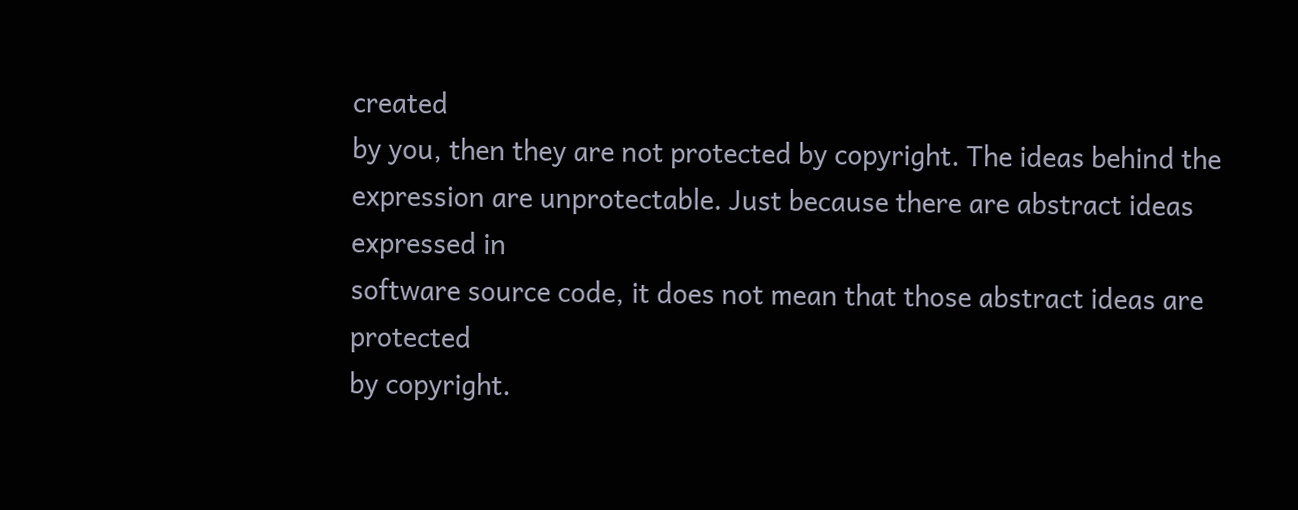created
by you, then they are not protected by copyright. The ideas behind the
expression are unprotectable. Just because there are abstract ideas expressed in
software source code, it does not mean that those abstract ideas are protected
by copyright.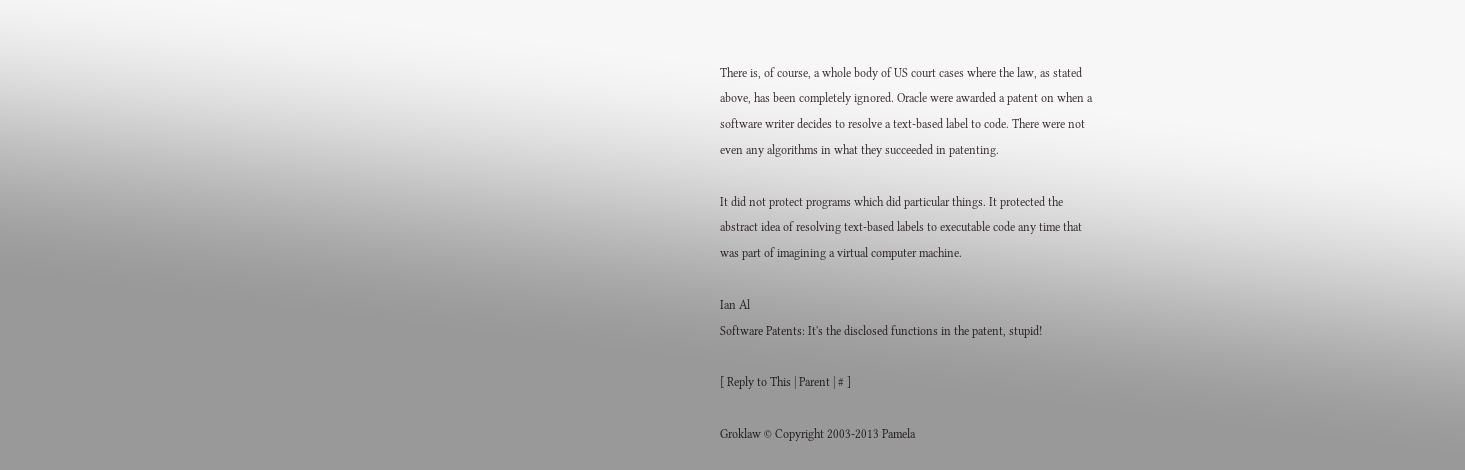There is, of course, a whole body of US court cases where the law, as stated
above, has been completely ignored. Oracle were awarded a patent on when a
software writer decides to resolve a text-based label to code. There were not
even any algorithms in what they succeeded in patenting.

It did not protect programs which did particular things. It protected the
abstract idea of resolving text-based labels to executable code any time that
was part of imagining a virtual computer machine.

Ian Al
Software Patents: It's the disclosed functions in the patent, stupid!

[ Reply to This | Parent | # ]

Groklaw © Copyright 2003-2013 Pamela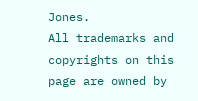Jones.
All trademarks and copyrights on this page are owned by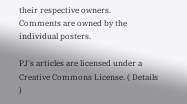their respective owners.
Comments are owned by the individual posters.

PJ's articles are licensed under a Creative Commons License. ( Details )